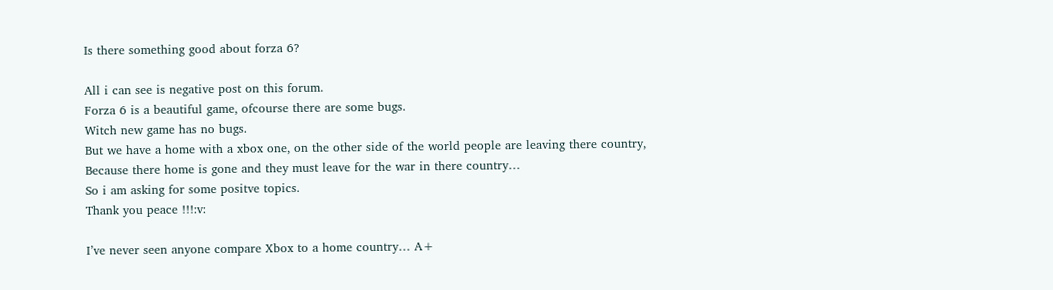Is there something good about forza 6?

All i can see is negative post on this forum.
Forza 6 is a beautiful game, ofcourse there are some bugs.
Witch new game has no bugs.
But we have a home with a xbox one, on the other side of the world people are leaving there country,
Because there home is gone and they must leave for the war in there country…
So i am asking for some positve topics.
Thank you peace !!!:v:

I’ve never seen anyone compare Xbox to a home country… A+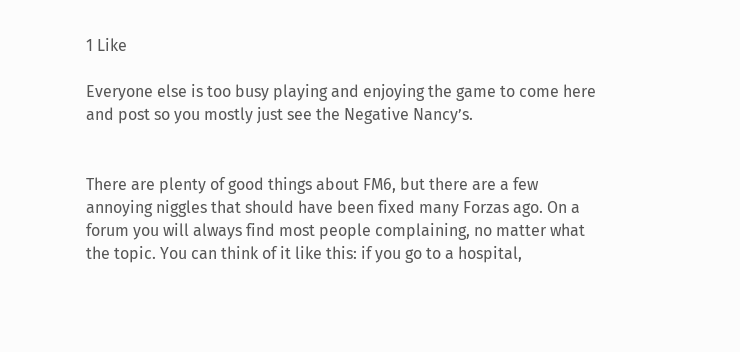1 Like

Everyone else is too busy playing and enjoying the game to come here and post so you mostly just see the Negative Nancy’s.


There are plenty of good things about FM6, but there are a few annoying niggles that should have been fixed many Forzas ago. On a forum you will always find most people complaining, no matter what the topic. You can think of it like this: if you go to a hospital,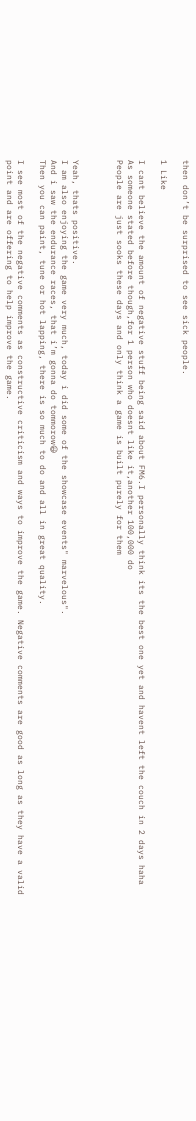then don’t be surprised to see sick people.

1 Like

I cant believe the amount of negative stuff being said about FM6.I personally think its the best one yet and havent left the couch in 2 days haha
As someone stated before though,for 1 person who doesnt like it,another 100,000 do
People are just sooks these days and only think a game is built purely for them



Yeah, thats positive.
I am also enjoying the game very much, today i did some of the showcase events" marvelous".
And i saw the endurance races, that i’m gonna do tommorow😃
Then you can paint, tune or hot lapping, there is so much to do and all in great quality.

I see most of the negative comments as constructive criticism and ways to improve the game. Negative comments are good as long as they have a valid point and are offering to help improve the game.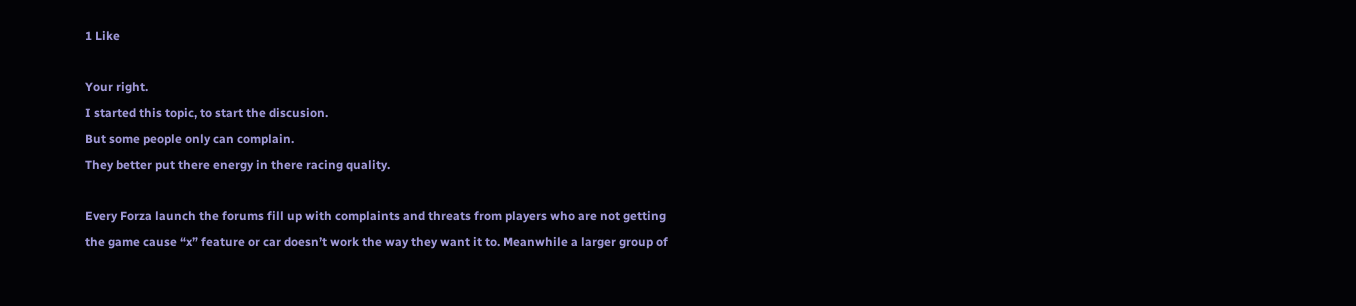1 Like

Your right.
I started this topic, to start the discusion.
But some people only can complain.
They better put there energy in there racing quality.

Every Forza launch the forums fill up with complaints and threats from players who are not getting the game cause “x” feature or car doesn’t work the way they want it to. Meanwhile a larger group of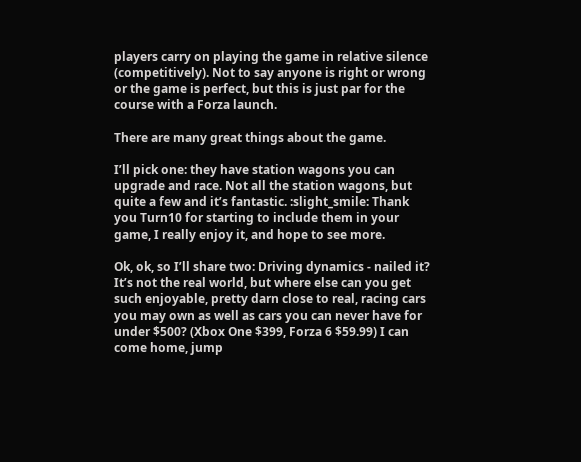players carry on playing the game in relative silence (competitively). Not to say anyone is right or wrong or the game is perfect, but this is just par for the course with a Forza launch.

There are many great things about the game.

I’ll pick one: they have station wagons you can upgrade and race. Not all the station wagons, but quite a few and it’s fantastic. :slight_smile: Thank you Turn10 for starting to include them in your game, I really enjoy it, and hope to see more.

Ok, ok, so I’ll share two: Driving dynamics - nailed it? It’s not the real world, but where else can you get such enjoyable, pretty darn close to real, racing cars you may own as well as cars you can never have for under $500? (Xbox One $399, Forza 6 $59.99) I can come home, jump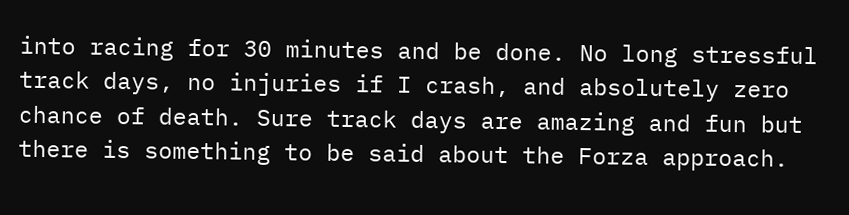into racing for 30 minutes and be done. No long stressful track days, no injuries if I crash, and absolutely zero chance of death. Sure track days are amazing and fun but there is something to be said about the Forza approach.